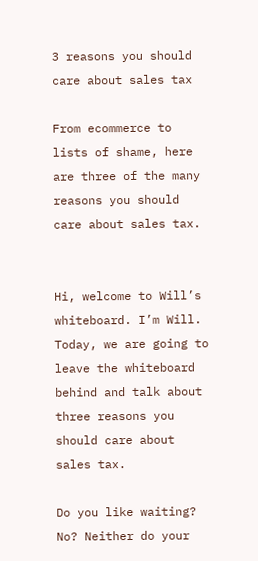3 reasons you should care about sales tax

From ecommerce to lists of shame, here are three of the many reasons you should care about sales tax.


Hi, welcome to Will’s whiteboard. I’m Will. Today, we are going to leave the whiteboard behind and talk about three reasons you should care about sales tax.

Do you like waiting? No? Neither do your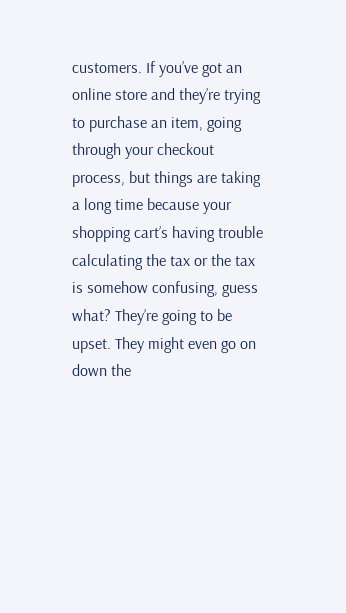customers. If you’ve got an online store and they’re trying to purchase an item, going through your checkout process, but things are taking a long time because your shopping cart’s having trouble calculating the tax or the tax is somehow confusing, guess what? They’re going to be upset. They might even go on down the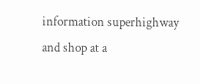information superhighway and shop at a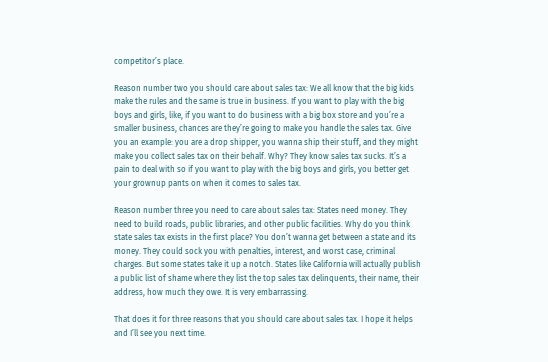competitor’s place.

Reason number two you should care about sales tax: We all know that the big kids make the rules and the same is true in business. If you want to play with the big boys and girls, like, if you want to do business with a big box store and you’re a smaller business, chances are they’re going to make you handle the sales tax. Give you an example: you are a drop shipper, you wanna ship their stuff, and they might make you collect sales tax on their behalf. Why? They know sales tax sucks. It’s a pain to deal with so if you want to play with the big boys and girls, you better get your grownup pants on when it comes to sales tax.

Reason number three you need to care about sales tax: States need money. They need to build roads, public libraries, and other public facilities. Why do you think state sales tax exists in the first place? You don’t wanna get between a state and its money. They could sock you with penalties, interest, and worst case, criminal charges. But some states take it up a notch. States like California will actually publish a public list of shame where they list the top sales tax delinquents, their name, their address, how much they owe. It is very embarrassing.

That does it for three reasons that you should care about sales tax. I hope it helps and I’ll see you next time.